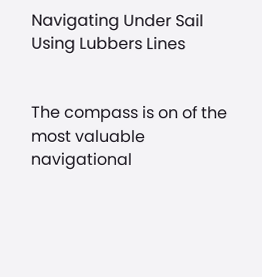Navigating Under Sail Using Lubbers Lines


The compass is on of the most valuable navigational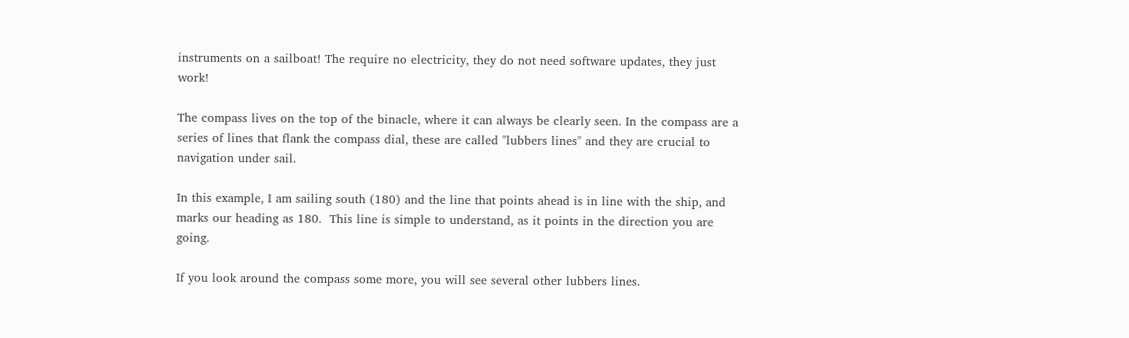instruments on a sailboat! The require no electricity, they do not need software updates, they just work!

The compass lives on the top of the binacle, where it can always be clearly seen. In the compass are a series of lines that flank the compass dial, these are called "lubbers lines" and they are crucial to navigation under sail.

In this example, I am sailing south (180) and the line that points ahead is in line with the ship, and marks our heading as 180.  This line is simple to understand, as it points in the direction you are going.

If you look around the compass some more, you will see several other lubbers lines.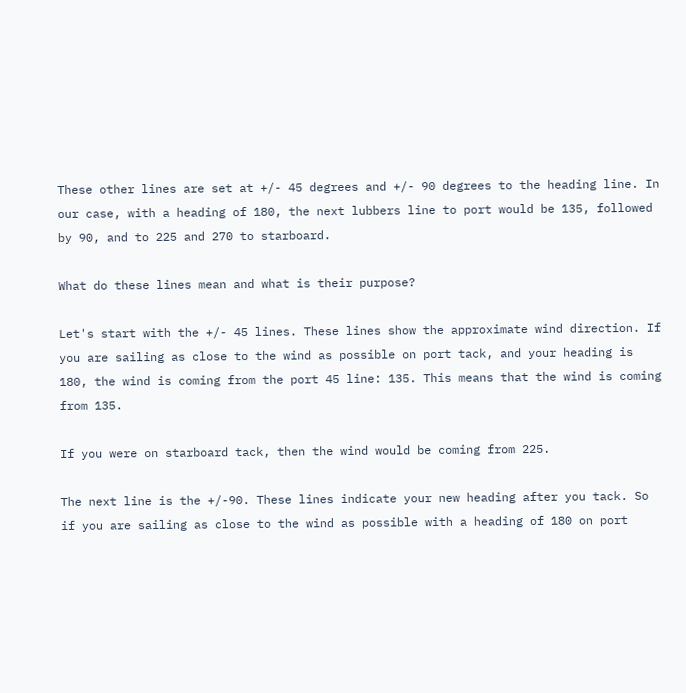These other lines are set at +/- 45 degrees and +/- 90 degrees to the heading line. In our case, with a heading of 180, the next lubbers line to port would be 135, followed by 90, and to 225 and 270 to starboard.

What do these lines mean and what is their purpose?

Let's start with the +/- 45 lines. These lines show the approximate wind direction. If you are sailing as close to the wind as possible on port tack, and your heading is 180, the wind is coming from the port 45 line: 135. This means that the wind is coming from 135.

If you were on starboard tack, then the wind would be coming from 225.

The next line is the +/-90. These lines indicate your new heading after you tack. So if you are sailing as close to the wind as possible with a heading of 180 on port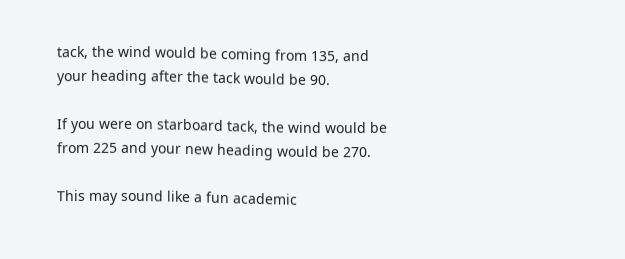tack, the wind would be coming from 135, and your heading after the tack would be 90.

If you were on starboard tack, the wind would be from 225 and your new heading would be 270.

This may sound like a fun academic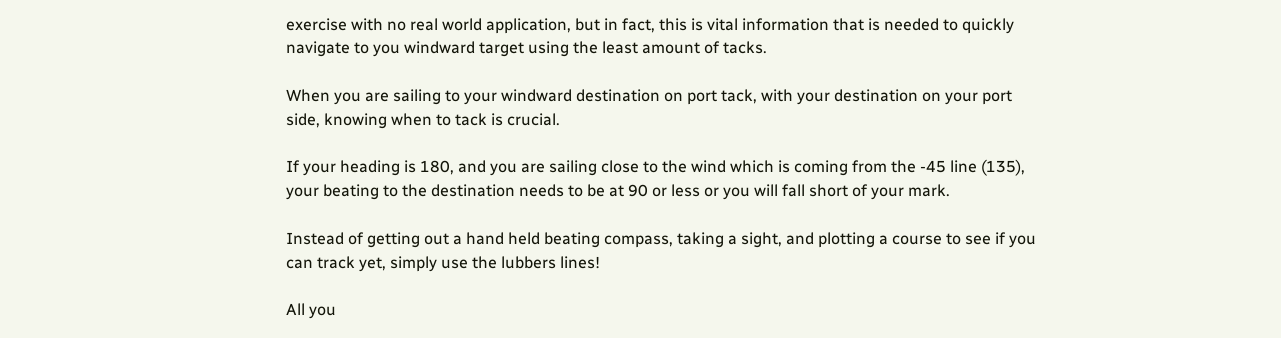exercise with no real world application, but in fact, this is vital information that is needed to quickly navigate to you windward target using the least amount of tacks.

When you are sailing to your windward destination on port tack, with your destination on your port side, knowing when to tack is crucial.

If your heading is 180, and you are sailing close to the wind which is coming from the -45 line (135), your beating to the destination needs to be at 90 or less or you will fall short of your mark.

Instead of getting out a hand held beating compass, taking a sight, and plotting a course to see if you can track yet, simply use the lubbers lines!

All you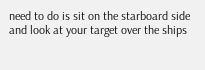need to do is sit on the starboard side and look at your target over the ships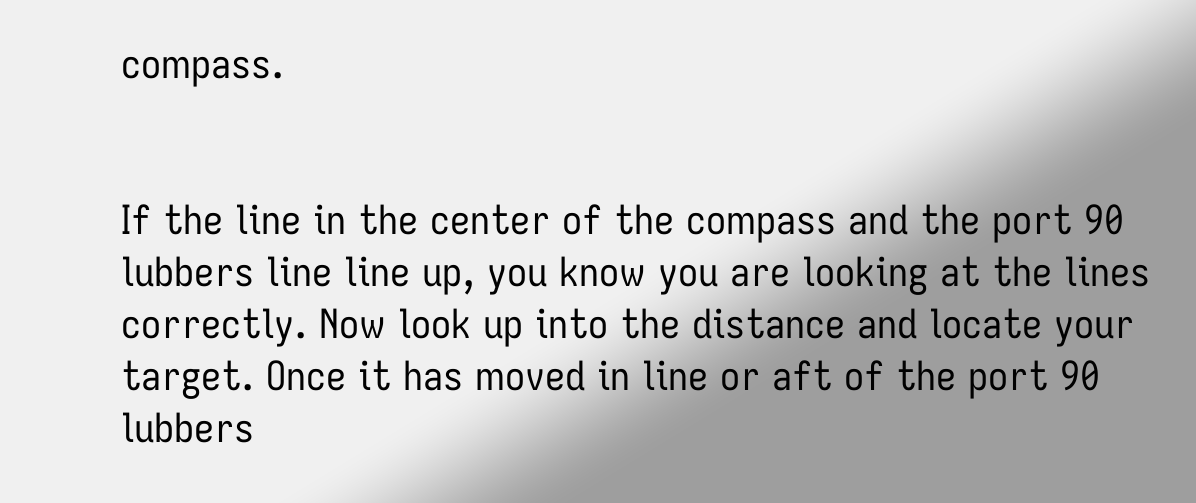compass.


If the line in the center of the compass and the port 90 lubbers line line up, you know you are looking at the lines correctly. Now look up into the distance and locate your target. Once it has moved in line or aft of the port 90 lubbers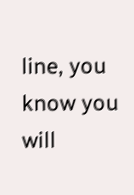line, you know you will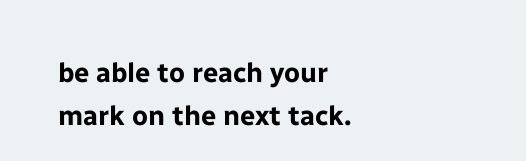be able to reach your mark on the next tack.